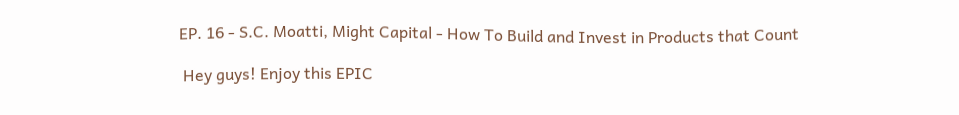EP. 16 - S.C. Moatti, Might Capital - How To Build and Invest in Products that Count

 Hey guys! Enjoy this EPIC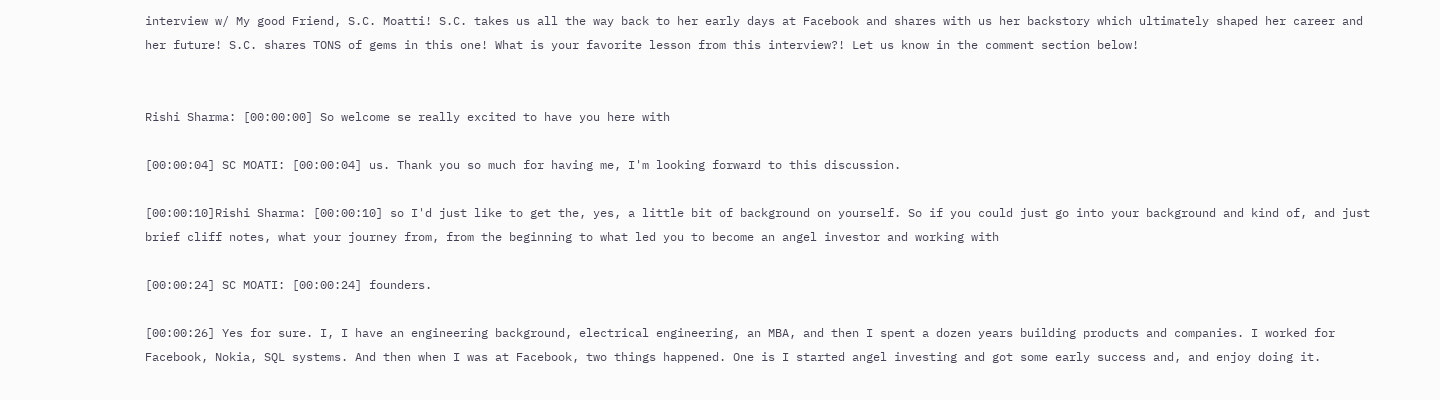interview w/ My good Friend, S.C. Moatti! S.C. takes us all the way back to her early days at Facebook and shares with us her backstory which ultimately shaped her career and her future! S.C. shares TONS of gems in this one! What is your favorite lesson from this interview?! Let us know in the comment section below!


Rishi Sharma: [00:00:00] So welcome se really excited to have you here with

[00:00:04] SC MOATI: [00:00:04] us. Thank you so much for having me, I'm looking forward to this discussion.

[00:00:10]Rishi Sharma: [00:00:10] so I'd just like to get the, yes, a little bit of background on yourself. So if you could just go into your background and kind of, and just brief cliff notes, what your journey from, from the beginning to what led you to become an angel investor and working with

[00:00:24] SC MOATI: [00:00:24] founders.

[00:00:26] Yes for sure. I, I have an engineering background, electrical engineering, an MBA, and then I spent a dozen years building products and companies. I worked for Facebook, Nokia, SQL systems. And then when I was at Facebook, two things happened. One is I started angel investing and got some early success and, and enjoy doing it.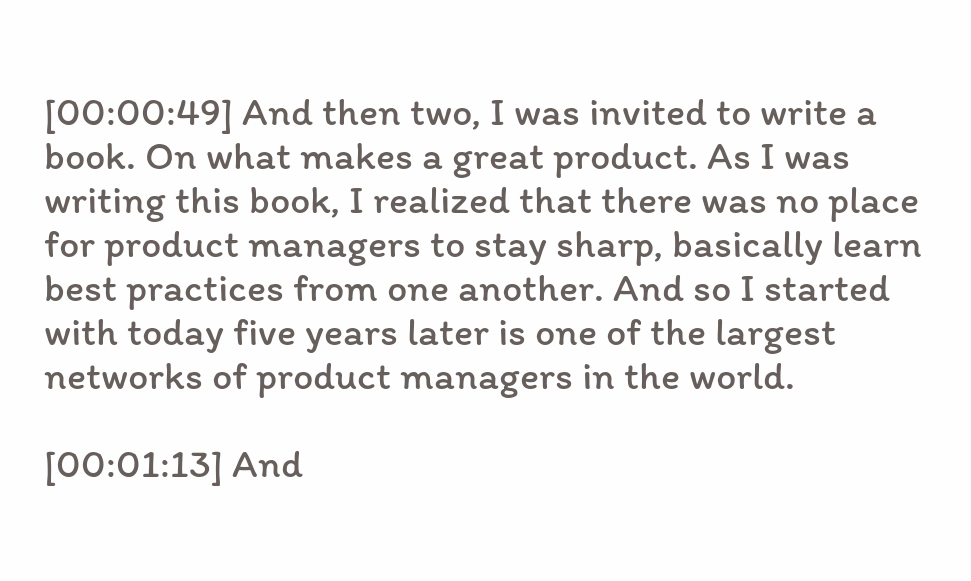[00:00:49] And then two, I was invited to write a book. On what makes a great product. As I was writing this book, I realized that there was no place for product managers to stay sharp, basically learn best practices from one another. And so I started with today five years later is one of the largest networks of product managers in the world.

[00:01:13] And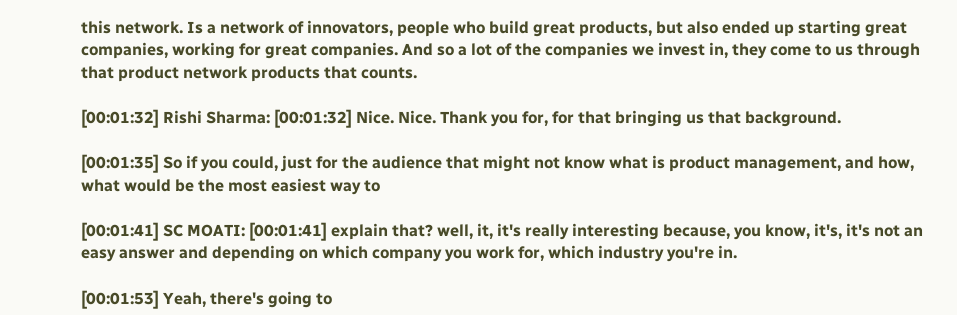this network. Is a network of innovators, people who build great products, but also ended up starting great companies, working for great companies. And so a lot of the companies we invest in, they come to us through that product network products that counts.

[00:01:32] Rishi Sharma: [00:01:32] Nice. Nice. Thank you for, for that bringing us that background.

[00:01:35] So if you could, just for the audience that might not know what is product management, and how, what would be the most easiest way to

[00:01:41] SC MOATI: [00:01:41] explain that? well, it, it's really interesting because, you know, it's, it's not an easy answer and depending on which company you work for, which industry you're in.

[00:01:53] Yeah, there's going to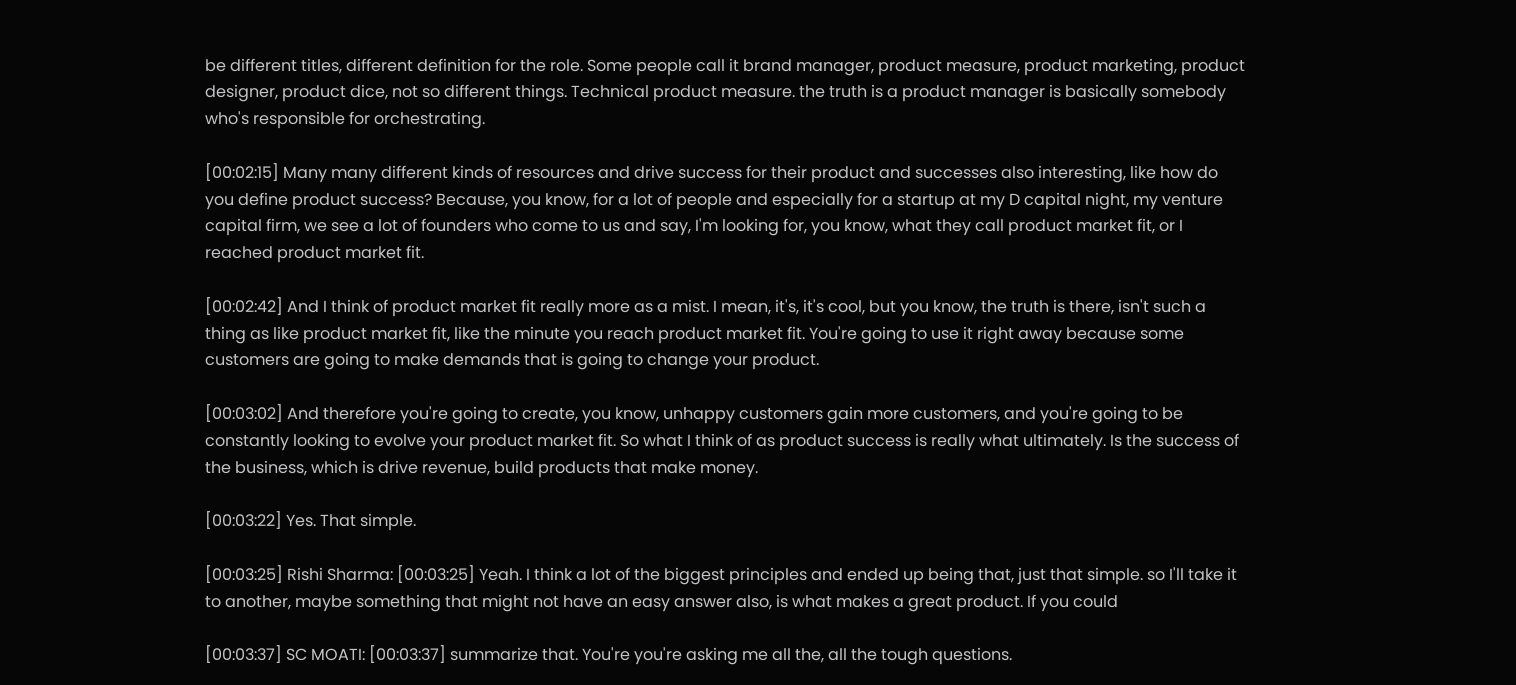be different titles, different definition for the role. Some people call it brand manager, product measure, product marketing, product designer, product dice, not so different things. Technical product measure. the truth is a product manager is basically somebody who's responsible for orchestrating.

[00:02:15] Many many different kinds of resources and drive success for their product and successes also interesting, like how do you define product success? Because, you know, for a lot of people and especially for a startup at my D capital night, my venture capital firm, we see a lot of founders who come to us and say, I'm looking for, you know, what they call product market fit, or I reached product market fit.

[00:02:42] And I think of product market fit really more as a mist. I mean, it's, it's cool, but you know, the truth is there, isn't such a thing as like product market fit, like the minute you reach product market fit. You're going to use it right away because some customers are going to make demands that is going to change your product.

[00:03:02] And therefore you're going to create, you know, unhappy customers gain more customers, and you're going to be constantly looking to evolve your product market fit. So what I think of as product success is really what ultimately. Is the success of the business, which is drive revenue, build products that make money.

[00:03:22] Yes. That simple.

[00:03:25] Rishi Sharma: [00:03:25] Yeah. I think a lot of the biggest principles and ended up being that, just that simple. so I'll take it to another, maybe something that might not have an easy answer also, is what makes a great product. If you could

[00:03:37] SC MOATI: [00:03:37] summarize that. You're you're asking me all the, all the tough questions.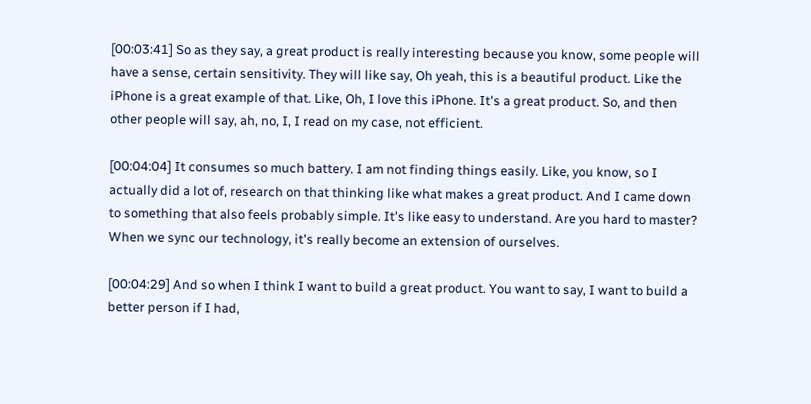[00:03:41] So as they say, a great product is really interesting because you know, some people will have a sense, certain sensitivity. They will like say, Oh yeah, this is a beautiful product. Like the iPhone is a great example of that. Like, Oh, I love this iPhone. It's a great product. So, and then other people will say, ah, no, I, I read on my case, not efficient.

[00:04:04] It consumes so much battery. I am not finding things easily. Like, you know, so I actually did a lot of, research on that thinking like what makes a great product. And I came down to something that also feels probably simple. It's like easy to understand. Are you hard to master? When we sync our technology, it's really become an extension of ourselves.

[00:04:29] And so when I think I want to build a great product. You want to say, I want to build a better person if I had,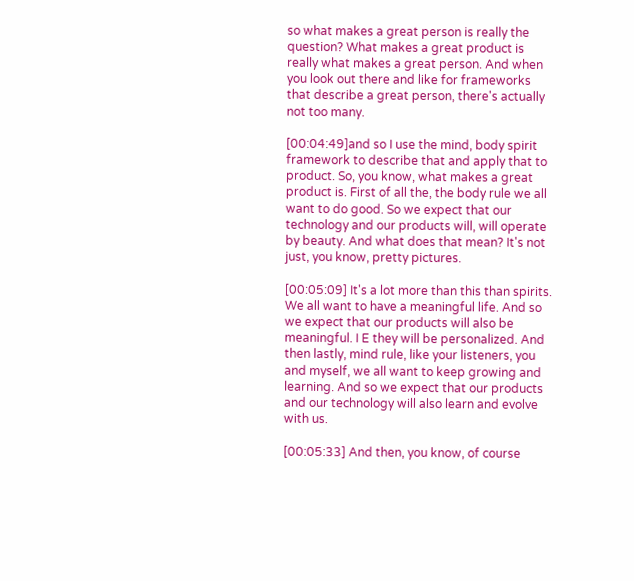so what makes a great person is really the question? What makes a great product is really what makes a great person. And when you look out there and like for frameworks that describe a great person, there's actually not too many.

[00:04:49]and so I use the mind, body spirit framework to describe that and apply that to product. So, you know, what makes a great product is. First of all the, the body rule we all want to do good. So we expect that our technology and our products will, will operate by beauty. And what does that mean? It's not just, you know, pretty pictures.

[00:05:09] It's a lot more than this than spirits. We all want to have a meaningful life. And so we expect that our products will also be meaningful. I E they will be personalized. And then lastly, mind rule, like your listeners, you and myself, we all want to keep growing and learning. And so we expect that our products and our technology will also learn and evolve with us.

[00:05:33] And then, you know, of course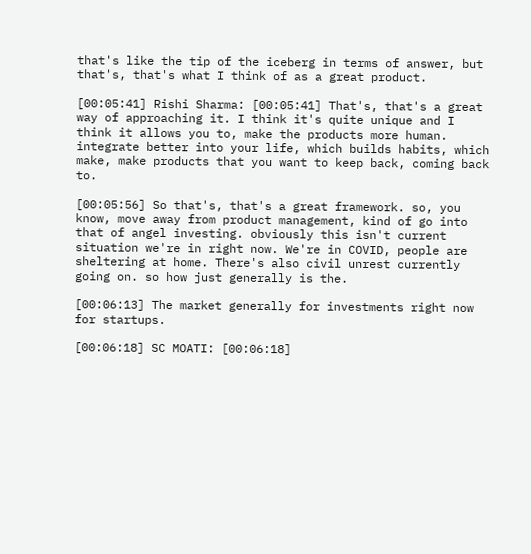that's like the tip of the iceberg in terms of answer, but that's, that's what I think of as a great product.

[00:05:41] Rishi Sharma: [00:05:41] That's, that's a great way of approaching it. I think it's quite unique and I think it allows you to, make the products more human. integrate better into your life, which builds habits, which make, make products that you want to keep back, coming back to.

[00:05:56] So that's, that's a great framework. so, you know, move away from product management, kind of go into that of angel investing. obviously this isn't current situation we're in right now. We're in COVID, people are sheltering at home. There's also civil unrest currently going on. so how just generally is the.

[00:06:13] The market generally for investments right now for startups.

[00:06:18] SC MOATI: [00:06:18]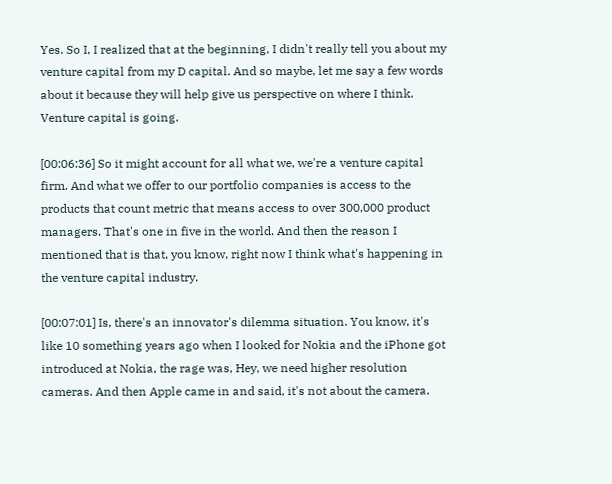Yes. So I, I realized that at the beginning, I didn't really tell you about my venture capital from my D capital. And so maybe, let me say a few words about it because they will help give us perspective on where I think. Venture capital is going.

[00:06:36] So it might account for all what we, we're a venture capital firm. And what we offer to our portfolio companies is access to the products that count metric that means access to over 300,000 product managers. That's one in five in the world. And then the reason I mentioned that is that, you know, right now I think what's happening in the venture capital industry.

[00:07:01] Is, there's an innovator's dilemma situation. You know, it's like 10 something years ago when I looked for Nokia and the iPhone got introduced at Nokia, the rage was, Hey, we need higher resolution cameras. And then Apple came in and said, it's not about the camera.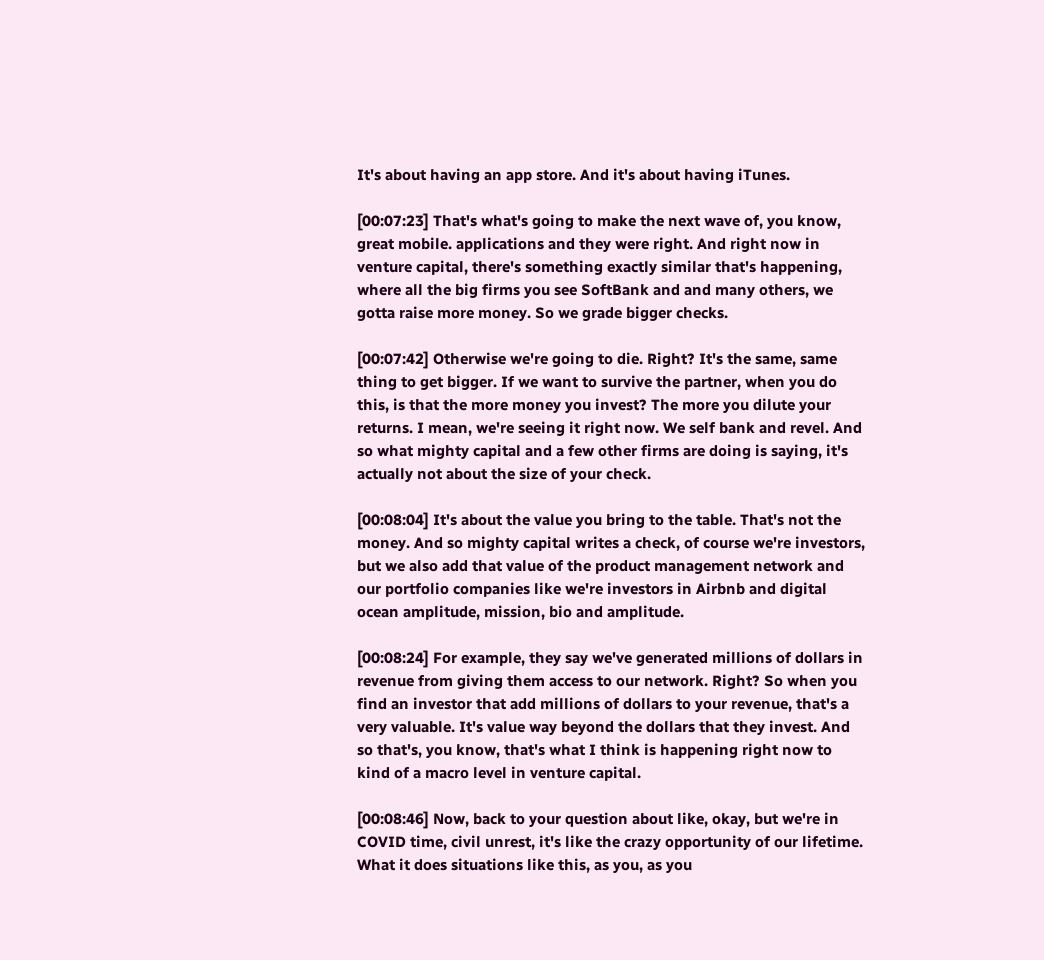It's about having an app store. And it's about having iTunes.

[00:07:23] That's what's going to make the next wave of, you know, great mobile. applications and they were right. And right now in venture capital, there's something exactly similar that's happening, where all the big firms you see SoftBank and and many others, we gotta raise more money. So we grade bigger checks.

[00:07:42] Otherwise we're going to die. Right? It's the same, same thing to get bigger. If we want to survive the partner, when you do this, is that the more money you invest? The more you dilute your returns. I mean, we're seeing it right now. We self bank and revel. And so what mighty capital and a few other firms are doing is saying, it's actually not about the size of your check.

[00:08:04] It's about the value you bring to the table. That's not the money. And so mighty capital writes a check, of course we're investors, but we also add that value of the product management network and our portfolio companies like we're investors in Airbnb and digital ocean amplitude, mission, bio and amplitude.

[00:08:24] For example, they say we've generated millions of dollars in revenue from giving them access to our network. Right? So when you find an investor that add millions of dollars to your revenue, that's a very valuable. It's value way beyond the dollars that they invest. And so that's, you know, that's what I think is happening right now to kind of a macro level in venture capital.

[00:08:46] Now, back to your question about like, okay, but we're in COVID time, civil unrest, it's like the crazy opportunity of our lifetime. What it does situations like this, as you, as you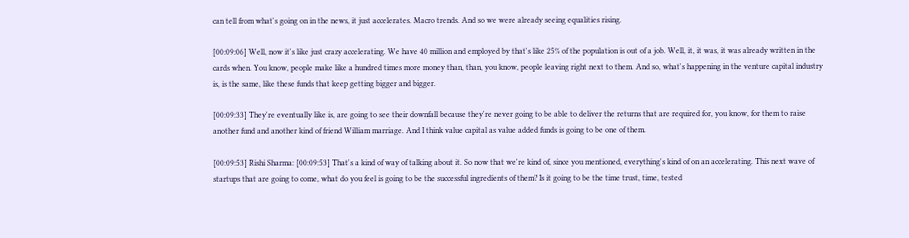can tell from what's going on in the news, it just accelerates. Macro trends. And so we were already seeing equalities rising.

[00:09:06] Well, now it's like just crazy accelerating. We have 40 million and employed by that's like 25% of the population is out of a job. Well, it, it was, it was already written in the cards when. You know, people make like a hundred times more money than, than, you know, people leaving right next to them. And so, what's happening in the venture capital industry is, is the same, like these funds that keep getting bigger and bigger.

[00:09:33] They're eventually like is, are going to see their downfall because they're never going to be able to deliver the returns that are required for, you know, for them to raise another fund and another kind of friend William marriage. And I think value capital as value added funds is going to be one of them.

[00:09:53] Rishi Sharma: [00:09:53] That's a kind of way of talking about it. So now that we're kind of, since you mentioned, everything's kind of on an accelerating. This next wave of startups that are going to come, what do you feel is going to be the successful ingredients of them? Is it going to be the time trust, time, tested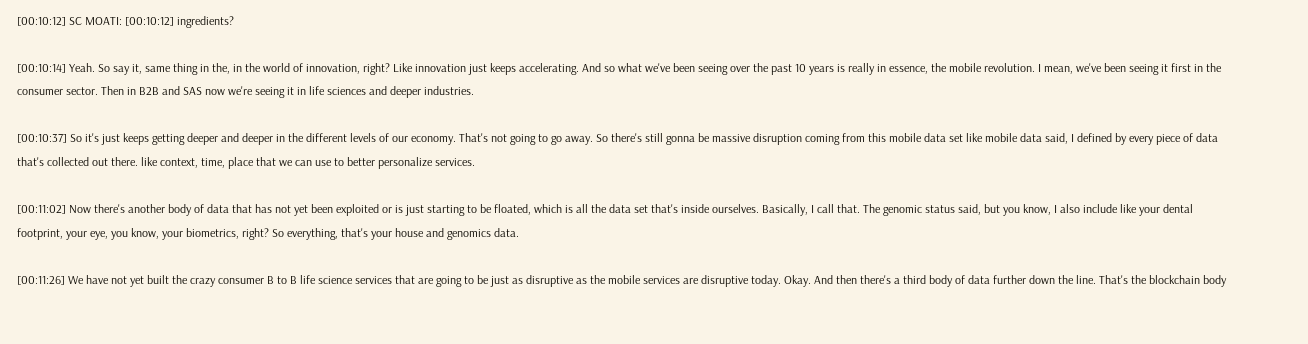[00:10:12] SC MOATI: [00:10:12] ingredients?

[00:10:14] Yeah. So say it, same thing in the, in the world of innovation, right? Like innovation just keeps accelerating. And so what we've been seeing over the past 10 years is really in essence, the mobile revolution. I mean, we've been seeing it first in the consumer sector. Then in B2B and SAS now we're seeing it in life sciences and deeper industries.

[00:10:37] So it's just keeps getting deeper and deeper in the different levels of our economy. That's not going to go away. So there's still gonna be massive disruption coming from this mobile data set like mobile data said, I defined by every piece of data that's collected out there. like context, time, place that we can use to better personalize services.

[00:11:02] Now there's another body of data that has not yet been exploited or is just starting to be floated, which is all the data set that's inside ourselves. Basically, I call that. The genomic status said, but you know, I also include like your dental footprint, your eye, you know, your biometrics, right? So everything, that's your house and genomics data.

[00:11:26] We have not yet built the crazy consumer B to B life science services that are going to be just as disruptive as the mobile services are disruptive today. Okay. And then there's a third body of data further down the line. That's the blockchain body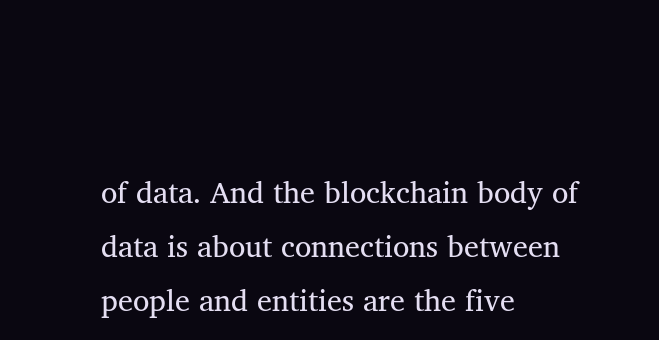of data. And the blockchain body of data is about connections between people and entities are the five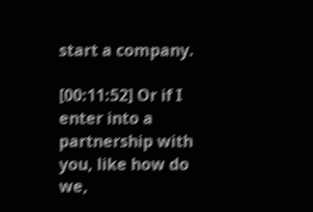start a company.

[00:11:52] Or if I enter into a partnership with you, like how do we,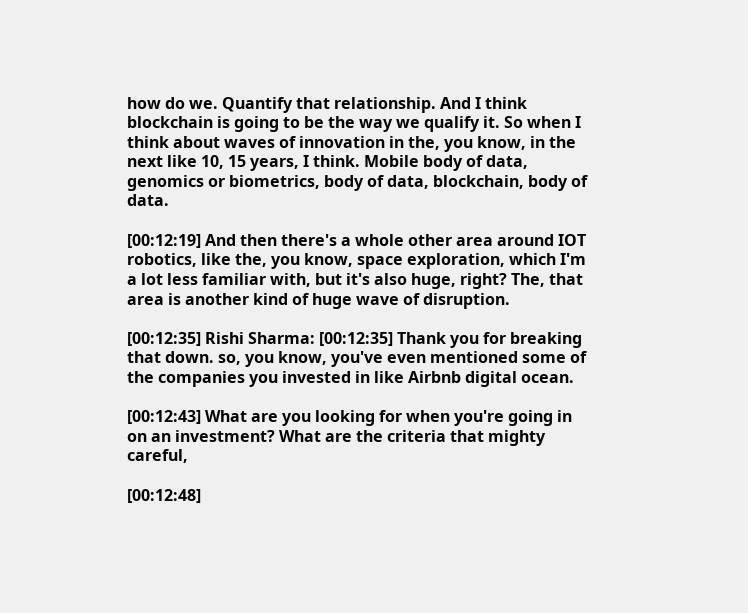how do we. Quantify that relationship. And I think blockchain is going to be the way we qualify it. So when I think about waves of innovation in the, you know, in the next like 10, 15 years, I think. Mobile body of data, genomics or biometrics, body of data, blockchain, body of data.

[00:12:19] And then there's a whole other area around IOT robotics, like the, you know, space exploration, which I'm a lot less familiar with, but it's also huge, right? The, that area is another kind of huge wave of disruption.

[00:12:35] Rishi Sharma: [00:12:35] Thank you for breaking that down. so, you know, you've even mentioned some of the companies you invested in like Airbnb digital ocean.

[00:12:43] What are you looking for when you're going in on an investment? What are the criteria that mighty careful,

[00:12:48]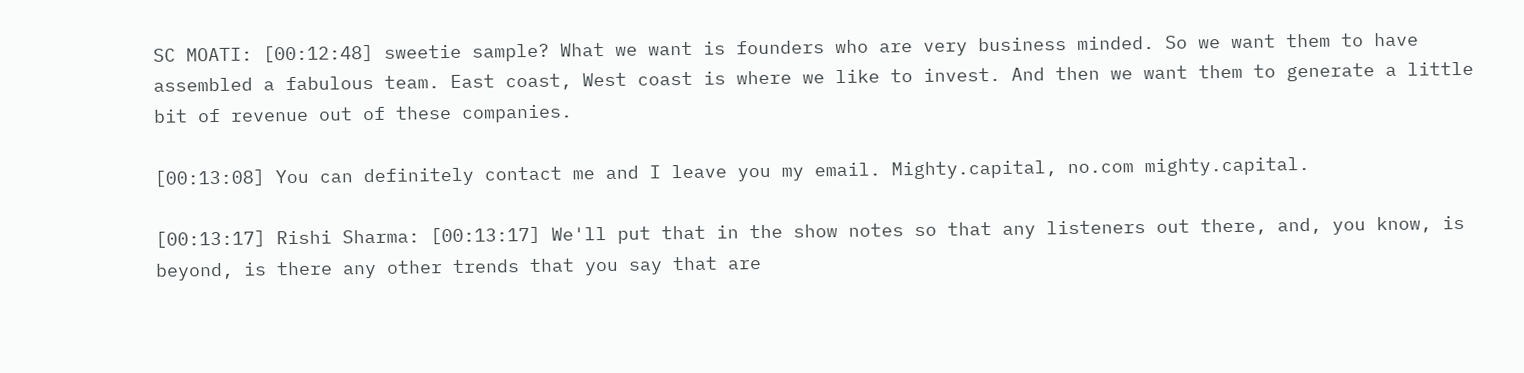SC MOATI: [00:12:48] sweetie sample? What we want is founders who are very business minded. So we want them to have assembled a fabulous team. East coast, West coast is where we like to invest. And then we want them to generate a little bit of revenue out of these companies.

[00:13:08] You can definitely contact me and I leave you my email. Mighty.capital, no.com mighty.capital.

[00:13:17] Rishi Sharma: [00:13:17] We'll put that in the show notes so that any listeners out there, and, you know, is beyond, is there any other trends that you say that are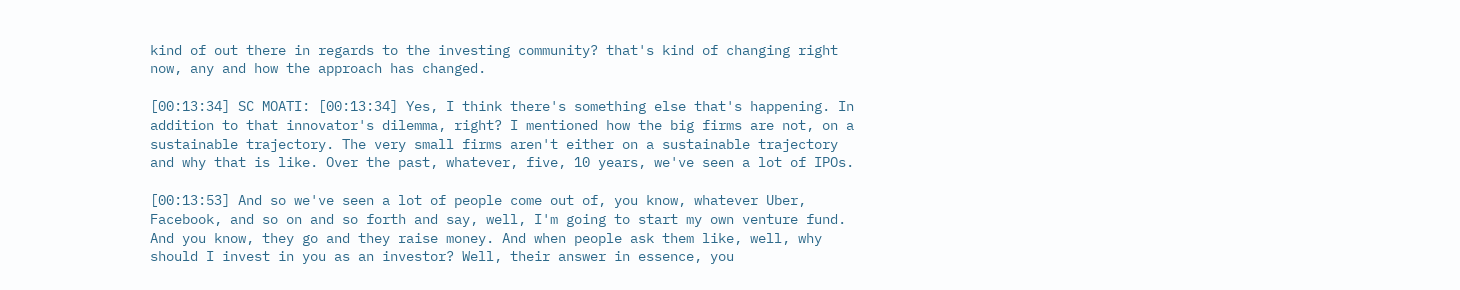kind of out there in regards to the investing community? that's kind of changing right now, any and how the approach has changed.

[00:13:34] SC MOATI: [00:13:34] Yes, I think there's something else that's happening. In addition to that innovator's dilemma, right? I mentioned how the big firms are not, on a sustainable trajectory. The very small firms aren't either on a sustainable trajectory and why that is like. Over the past, whatever, five, 10 years, we've seen a lot of IPOs.

[00:13:53] And so we've seen a lot of people come out of, you know, whatever Uber, Facebook, and so on and so forth and say, well, I'm going to start my own venture fund. And you know, they go and they raise money. And when people ask them like, well, why should I invest in you as an investor? Well, their answer in essence, you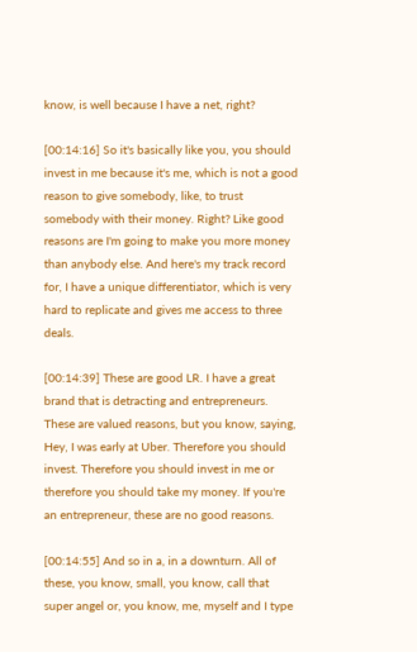know, is well because I have a net, right?

[00:14:16] So it's basically like you, you should invest in me because it's me, which is not a good reason to give somebody, like, to trust somebody with their money. Right? Like good reasons are I'm going to make you more money than anybody else. And here's my track record for, I have a unique differentiator, which is very hard to replicate and gives me access to three deals.

[00:14:39] These are good LR. I have a great brand that is detracting and entrepreneurs. These are valued reasons, but you know, saying, Hey, I was early at Uber. Therefore you should invest. Therefore you should invest in me or therefore you should take my money. If you're an entrepreneur, these are no good reasons.

[00:14:55] And so in a, in a downturn. All of these, you know, small, you know, call that super angel or, you know, me, myself and I type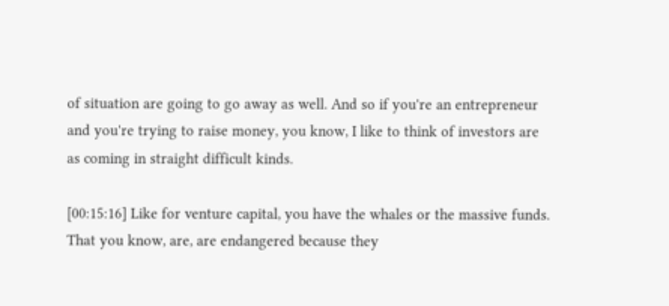of situation are going to go away as well. And so if you're an entrepreneur and you're trying to raise money, you know, I like to think of investors are as coming in straight difficult kinds.

[00:15:16] Like for venture capital, you have the whales or the massive funds. That you know, are, are endangered because they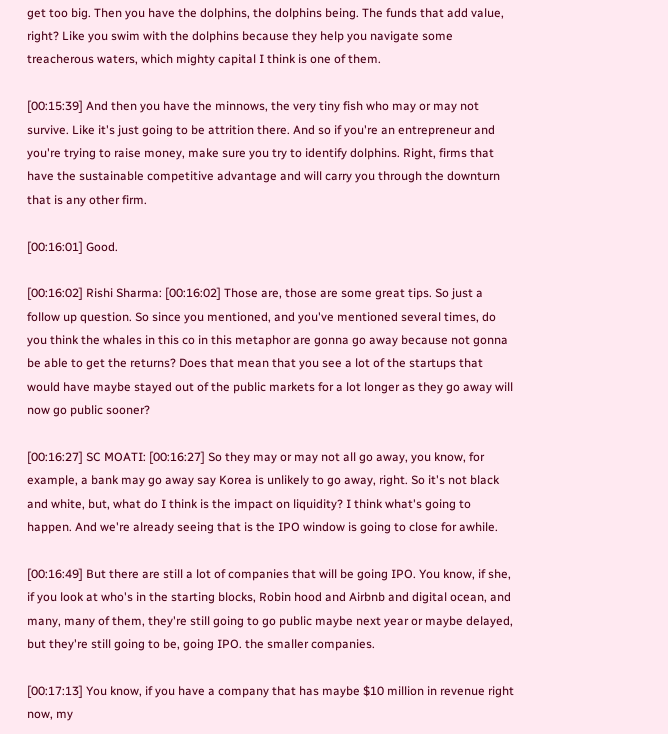get too big. Then you have the dolphins, the dolphins being. The funds that add value, right? Like you swim with the dolphins because they help you navigate some treacherous waters, which mighty capital I think is one of them.

[00:15:39] And then you have the minnows, the very tiny fish who may or may not survive. Like it's just going to be attrition there. And so if you're an entrepreneur and you're trying to raise money, make sure you try to identify dolphins. Right, firms that have the sustainable competitive advantage and will carry you through the downturn that is any other firm.

[00:16:01] Good.

[00:16:02] Rishi Sharma: [00:16:02] Those are, those are some great tips. So just a follow up question. So since you mentioned, and you've mentioned several times, do you think the whales in this co in this metaphor are gonna go away because not gonna be able to get the returns? Does that mean that you see a lot of the startups that would have maybe stayed out of the public markets for a lot longer as they go away will now go public sooner?

[00:16:27] SC MOATI: [00:16:27] So they may or may not all go away, you know, for example, a bank may go away say Korea is unlikely to go away, right. So it's not black and white, but, what do I think is the impact on liquidity? I think what's going to happen. And we're already seeing that is the IPO window is going to close for awhile.

[00:16:49] But there are still a lot of companies that will be going IPO. You know, if she, if you look at who's in the starting blocks, Robin hood and Airbnb and digital ocean, and many, many of them, they're still going to go public maybe next year or maybe delayed, but they're still going to be, going IPO. the smaller companies.

[00:17:13] You know, if you have a company that has maybe $10 million in revenue right now, my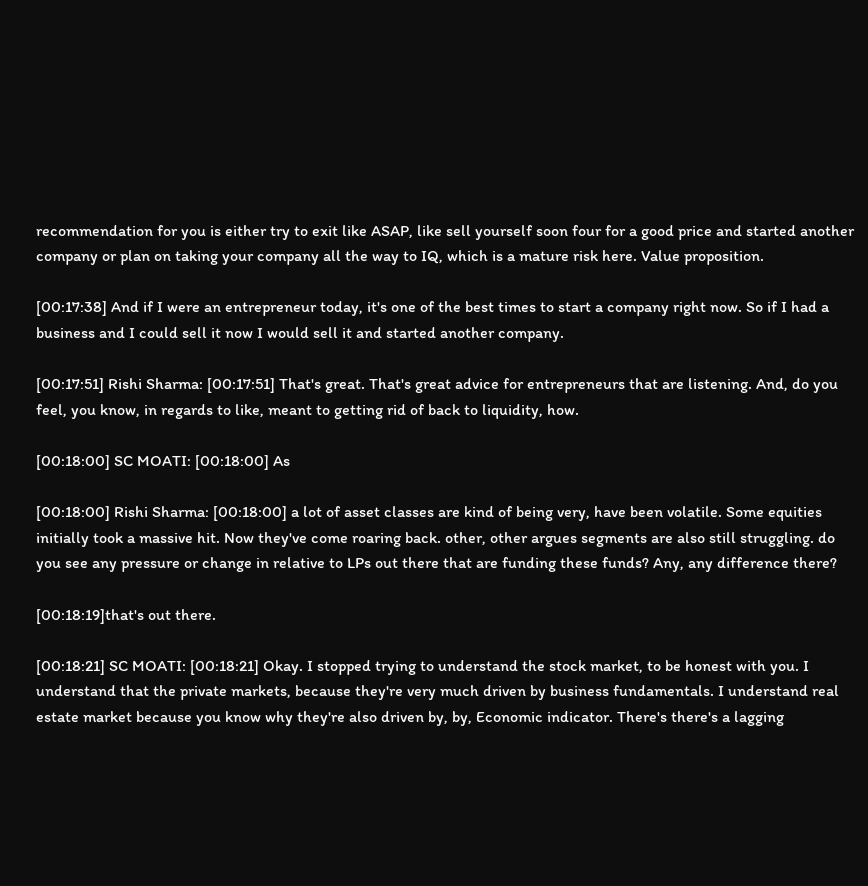recommendation for you is either try to exit like ASAP, like sell yourself soon four for a good price and started another company or plan on taking your company all the way to IQ, which is a mature risk here. Value proposition.

[00:17:38] And if I were an entrepreneur today, it's one of the best times to start a company right now. So if I had a business and I could sell it now I would sell it and started another company.

[00:17:51] Rishi Sharma: [00:17:51] That's great. That's great advice for entrepreneurs that are listening. And, do you feel, you know, in regards to like, meant to getting rid of back to liquidity, how.

[00:18:00] SC MOATI: [00:18:00] As

[00:18:00] Rishi Sharma: [00:18:00] a lot of asset classes are kind of being very, have been volatile. Some equities initially took a massive hit. Now they've come roaring back. other, other argues segments are also still struggling. do you see any pressure or change in relative to LPs out there that are funding these funds? Any, any difference there?

[00:18:19]that's out there.

[00:18:21] SC MOATI: [00:18:21] Okay. I stopped trying to understand the stock market, to be honest with you. I understand that the private markets, because they're very much driven by business fundamentals. I understand real estate market because you know why they're also driven by, by, Economic indicator. There's there's a lagging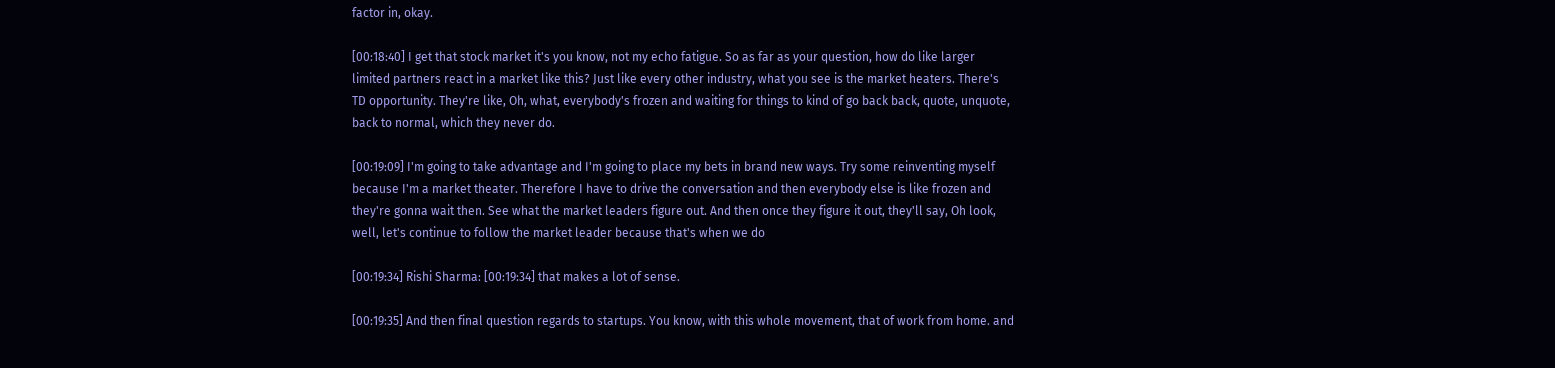factor in, okay.

[00:18:40] I get that stock market it's you know, not my echo fatigue. So as far as your question, how do like larger limited partners react in a market like this? Just like every other industry, what you see is the market heaters. There's TD opportunity. They're like, Oh, what, everybody's frozen and waiting for things to kind of go back back, quote, unquote, back to normal, which they never do.

[00:19:09] I'm going to take advantage and I'm going to place my bets in brand new ways. Try some reinventing myself because I'm a market theater. Therefore I have to drive the conversation and then everybody else is like frozen and they're gonna wait then. See what the market leaders figure out. And then once they figure it out, they'll say, Oh look, well, let's continue to follow the market leader because that's when we do

[00:19:34] Rishi Sharma: [00:19:34] that makes a lot of sense.

[00:19:35] And then final question regards to startups. You know, with this whole movement, that of work from home. and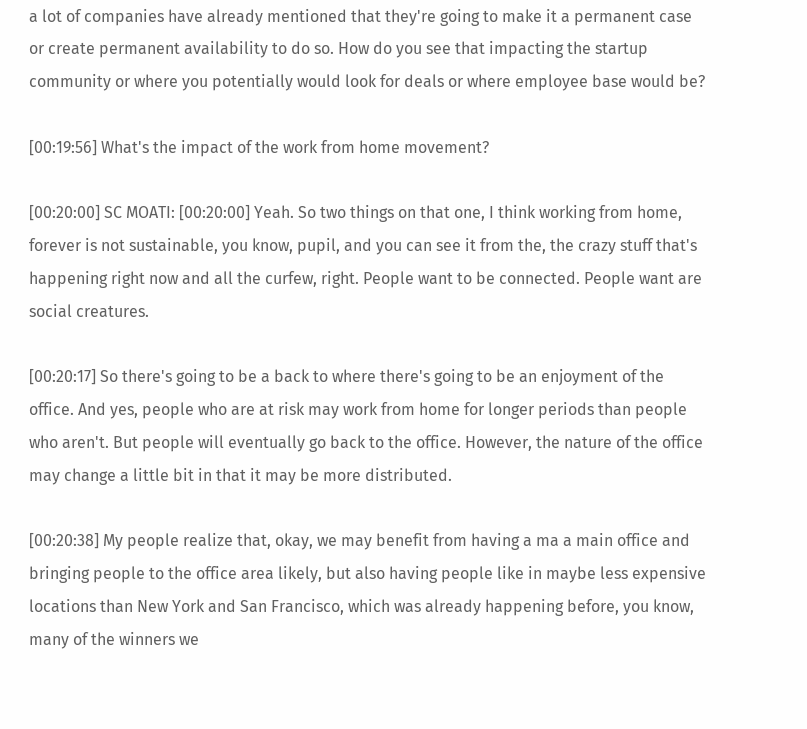a lot of companies have already mentioned that they're going to make it a permanent case or create permanent availability to do so. How do you see that impacting the startup community or where you potentially would look for deals or where employee base would be?

[00:19:56] What's the impact of the work from home movement?

[00:20:00] SC MOATI: [00:20:00] Yeah. So two things on that one, I think working from home, forever is not sustainable, you know, pupil, and you can see it from the, the crazy stuff that's happening right now and all the curfew, right. People want to be connected. People want are social creatures.

[00:20:17] So there's going to be a back to where there's going to be an enjoyment of the office. And yes, people who are at risk may work from home for longer periods than people who aren't. But people will eventually go back to the office. However, the nature of the office may change a little bit in that it may be more distributed.

[00:20:38] My people realize that, okay, we may benefit from having a ma a main office and bringing people to the office area likely, but also having people like in maybe less expensive locations than New York and San Francisco, which was already happening before, you know, many of the winners we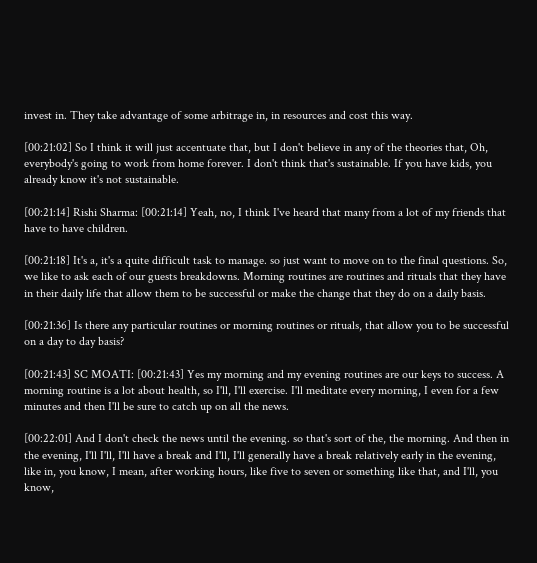invest in. They take advantage of some arbitrage in, in resources and cost this way.

[00:21:02] So I think it will just accentuate that, but I don't believe in any of the theories that, Oh, everybody's going to work from home forever. I don't think that's sustainable. If you have kids, you already know it's not sustainable.

[00:21:14] Rishi Sharma: [00:21:14] Yeah, no, I think I've heard that many from a lot of my friends that have to have children.

[00:21:18] It's a, it's a quite difficult task to manage. so just want to move on to the final questions. So, we like to ask each of our guests breakdowns. Morning routines are routines and rituals that they have in their daily life that allow them to be successful or make the change that they do on a daily basis.

[00:21:36] Is there any particular routines or morning routines or rituals, that allow you to be successful on a day to day basis?

[00:21:43] SC MOATI: [00:21:43] Yes my morning and my evening routines are our keys to success. A morning routine is a lot about health, so I'll, I'll exercise. I'll meditate every morning, I even for a few minutes and then I'll be sure to catch up on all the news.

[00:22:01] And I don't check the news until the evening. so that's sort of the, the morning. And then in the evening, I'll I'll, I'll have a break and I'll, I'll generally have a break relatively early in the evening, like in, you know, I mean, after working hours, like five to seven or something like that, and I'll, you know,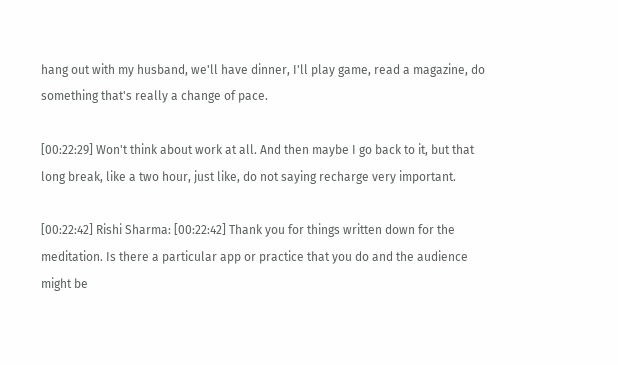hang out with my husband, we'll have dinner, I'll play game, read a magazine, do something that's really a change of pace.

[00:22:29] Won't think about work at all. And then maybe I go back to it, but that long break, like a two hour, just like, do not saying recharge very important.

[00:22:42] Rishi Sharma: [00:22:42] Thank you for things written down for the meditation. Is there a particular app or practice that you do and the audience might be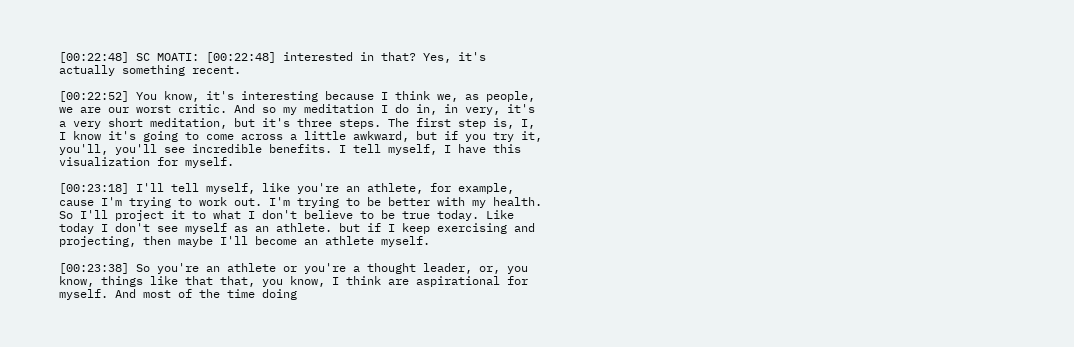[00:22:48] SC MOATI: [00:22:48] interested in that? Yes, it's actually something recent.

[00:22:52] You know, it's interesting because I think we, as people, we are our worst critic. And so my meditation I do in, in very, it's a very short meditation, but it's three steps. The first step is, I, I know it's going to come across a little awkward, but if you try it, you'll, you'll see incredible benefits. I tell myself, I have this visualization for myself.

[00:23:18] I'll tell myself, like you're an athlete, for example, cause I'm trying to work out. I'm trying to be better with my health. So I'll project it to what I don't believe to be true today. Like today I don't see myself as an athlete. but if I keep exercising and projecting, then maybe I'll become an athlete myself.

[00:23:38] So you're an athlete or you're a thought leader, or, you know, things like that that, you know, I think are aspirational for myself. And most of the time doing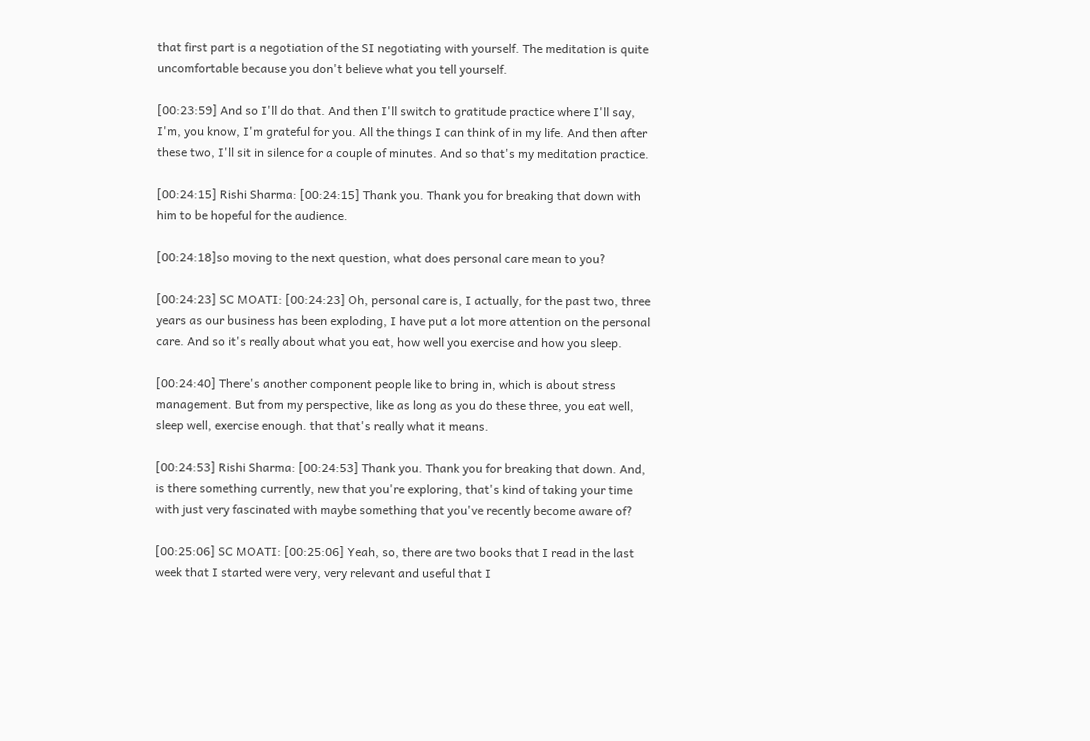that first part is a negotiation of the SI negotiating with yourself. The meditation is quite uncomfortable because you don't believe what you tell yourself.

[00:23:59] And so I'll do that. And then I'll switch to gratitude practice where I'll say, I'm, you know, I'm grateful for you. All the things I can think of in my life. And then after these two, I'll sit in silence for a couple of minutes. And so that's my meditation practice.

[00:24:15] Rishi Sharma: [00:24:15] Thank you. Thank you for breaking that down with him to be hopeful for the audience.

[00:24:18]so moving to the next question, what does personal care mean to you?

[00:24:23] SC MOATI: [00:24:23] Oh, personal care is, I actually, for the past two, three years as our business has been exploding, I have put a lot more attention on the personal care. And so it's really about what you eat, how well you exercise and how you sleep.

[00:24:40] There's another component people like to bring in, which is about stress management. But from my perspective, like as long as you do these three, you eat well, sleep well, exercise enough. that that's really what it means.

[00:24:53] Rishi Sharma: [00:24:53] Thank you. Thank you for breaking that down. And, is there something currently, new that you're exploring, that's kind of taking your time with just very fascinated with maybe something that you've recently become aware of?

[00:25:06] SC MOATI: [00:25:06] Yeah, so, there are two books that I read in the last week that I started were very, very relevant and useful that I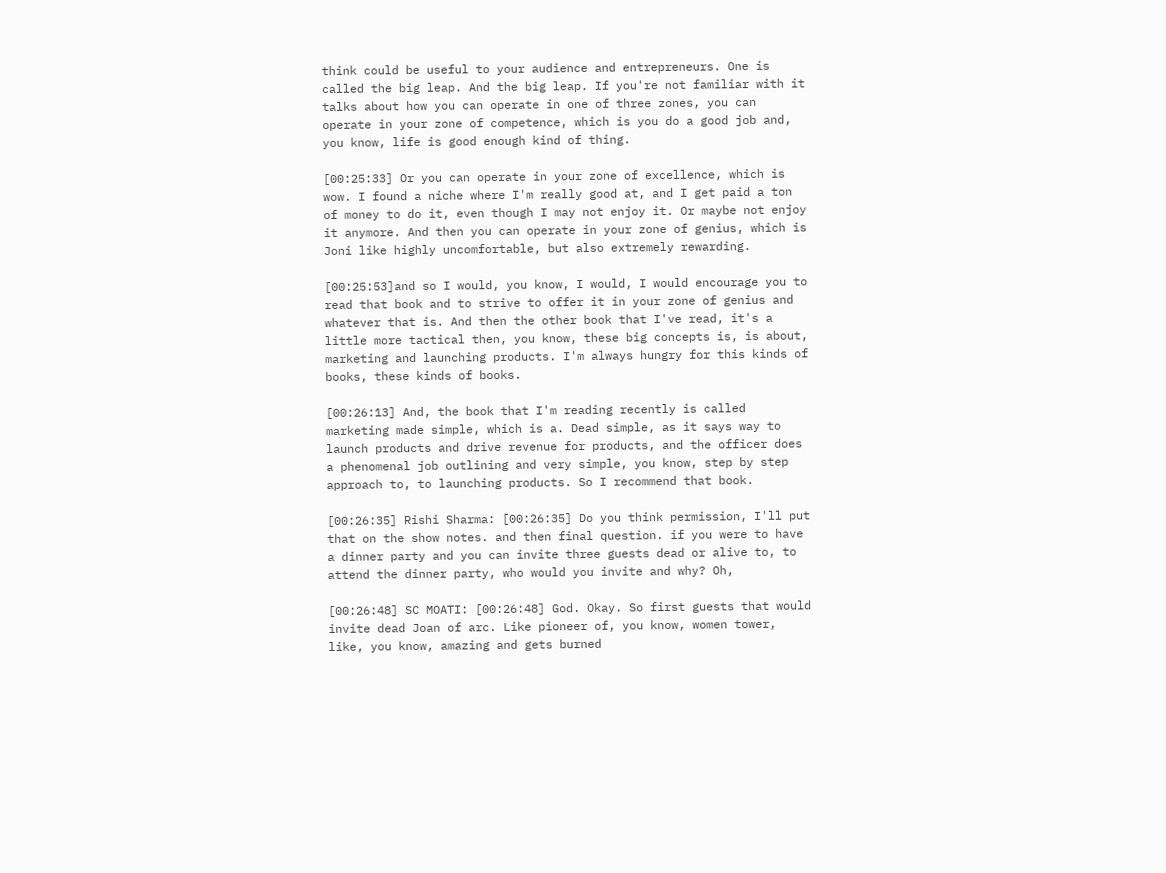think could be useful to your audience and entrepreneurs. One is called the big leap. And the big leap. If you're not familiar with it talks about how you can operate in one of three zones, you can operate in your zone of competence, which is you do a good job and, you know, life is good enough kind of thing.

[00:25:33] Or you can operate in your zone of excellence, which is wow. I found a niche where I'm really good at, and I get paid a ton of money to do it, even though I may not enjoy it. Or maybe not enjoy it anymore. And then you can operate in your zone of genius, which is Joni like highly uncomfortable, but also extremely rewarding.

[00:25:53]and so I would, you know, I would, I would encourage you to read that book and to strive to offer it in your zone of genius and whatever that is. And then the other book that I've read, it's a little more tactical then, you know, these big concepts is, is about, marketing and launching products. I'm always hungry for this kinds of books, these kinds of books.

[00:26:13] And, the book that I'm reading recently is called marketing made simple, which is a. Dead simple, as it says way to launch products and drive revenue for products, and the officer does a phenomenal job outlining and very simple, you know, step by step approach to, to launching products. So I recommend that book.

[00:26:35] Rishi Sharma: [00:26:35] Do you think permission, I'll put that on the show notes. and then final question. if you were to have a dinner party and you can invite three guests dead or alive to, to attend the dinner party, who would you invite and why? Oh,

[00:26:48] SC MOATI: [00:26:48] God. Okay. So first guests that would invite dead Joan of arc. Like pioneer of, you know, women tower, like, you know, amazing and gets burned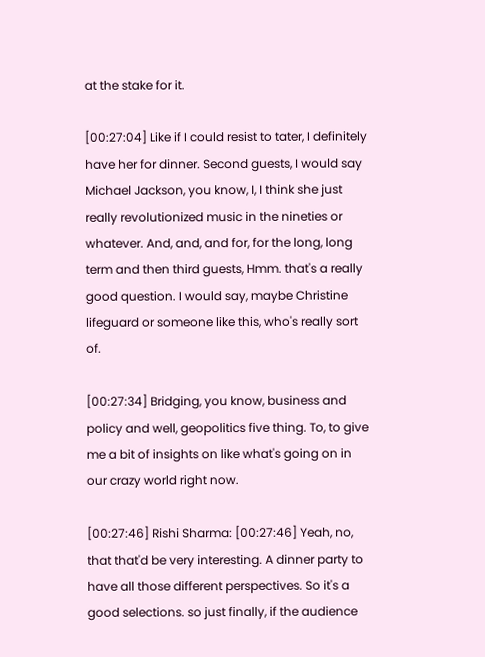at the stake for it.

[00:27:04] Like if I could resist to tater, I definitely have her for dinner. Second guests, I would say Michael Jackson, you know, I, I think she just really revolutionized music in the nineties or whatever. And, and, and for, for the long, long term and then third guests, Hmm. that's a really good question. I would say, maybe Christine lifeguard or someone like this, who's really sort of.

[00:27:34] Bridging, you know, business and policy and well, geopolitics five thing. To, to give me a bit of insights on like what's going on in our crazy world right now.

[00:27:46] Rishi Sharma: [00:27:46] Yeah, no, that that'd be very interesting. A dinner party to have all those different perspectives. So it's a good selections. so just finally, if the audience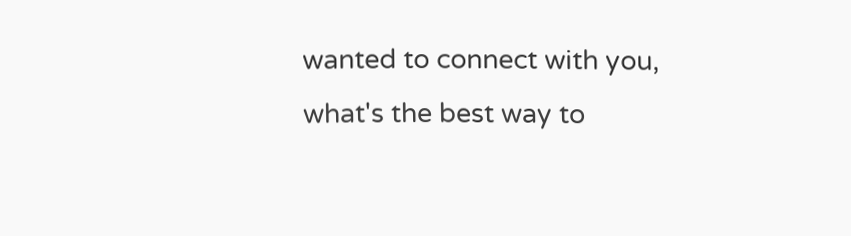wanted to connect with you, what's the best way to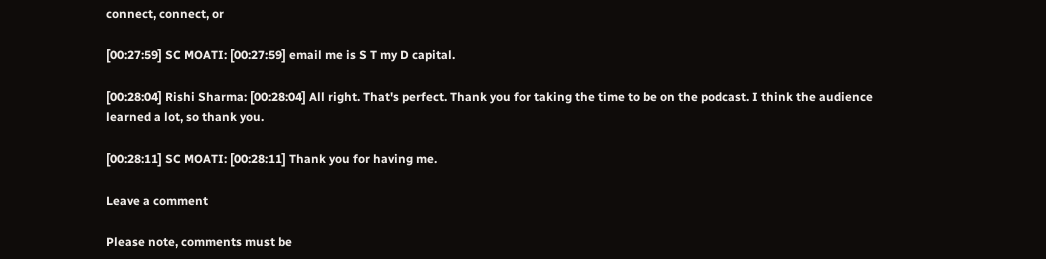connect, connect, or

[00:27:59] SC MOATI: [00:27:59] email me is S T my D capital.

[00:28:04] Rishi Sharma: [00:28:04] All right. That's perfect. Thank you for taking the time to be on the podcast. I think the audience learned a lot, so thank you.

[00:28:11] SC MOATI: [00:28:11] Thank you for having me.

Leave a comment

Please note, comments must be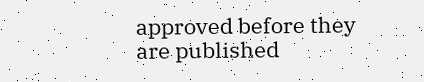approved before they are published